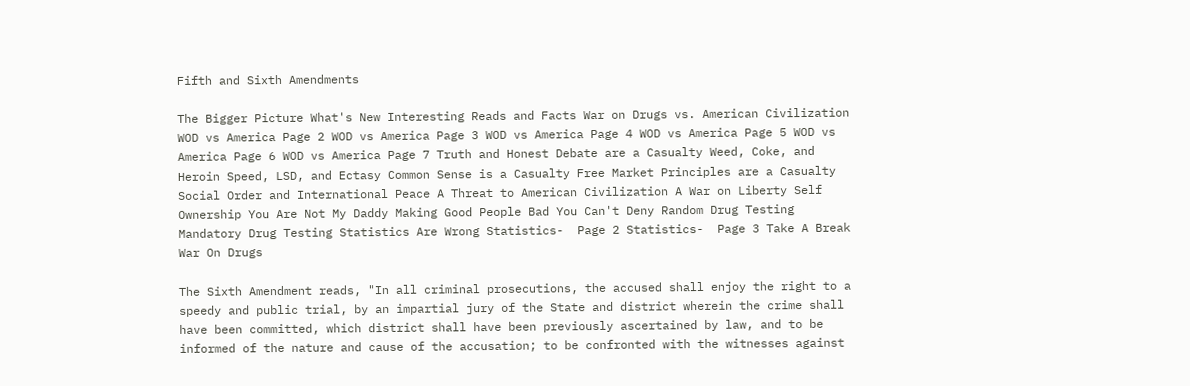Fifth and Sixth Amendments

The Bigger Picture What's New Interesting Reads and Facts War on Drugs vs. American Civilization WOD vs America Page 2 WOD vs America Page 3 WOD vs America Page 4 WOD vs America Page 5 WOD vs America Page 6 WOD vs America Page 7 Truth and Honest Debate are a Casualty Weed, Coke, and Heroin Speed, LSD, and Ectasy Common Sense is a Casualty Free Market Principles are a Casualty Social Order and International Peace A Threat to American Civilization A War on Liberty Self Ownership You Are Not My Daddy Making Good People Bad You Can't Deny Random Drug Testing Mandatory Drug Testing Statistics Are Wrong Statistics-  Page 2 Statistics-  Page 3 Take A Break War On Drugs

The Sixth Amendment reads, "In all criminal prosecutions, the accused shall enjoy the right to a speedy and public trial, by an impartial jury of the State and district wherein the crime shall have been committed, which district shall have been previously ascertained by law, and to be informed of the nature and cause of the accusation; to be confronted with the witnesses against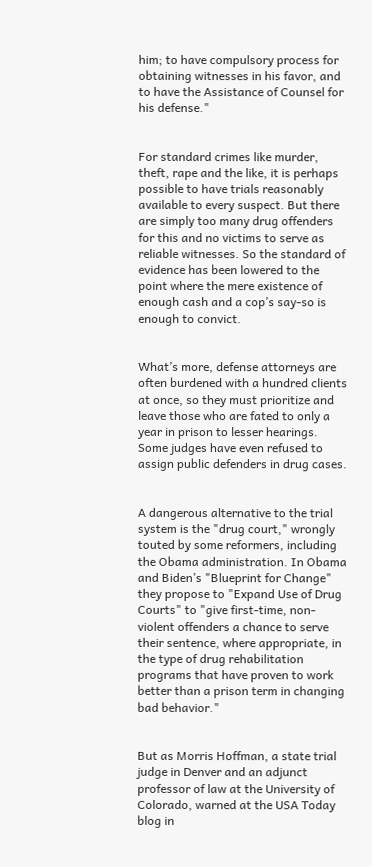him; to have compulsory process for obtaining witnesses in his favor, and to have the Assistance of Counsel for his defense."


For standard crimes like murder, theft, rape and the like, it is perhaps possible to have trials reasonably available to every suspect. But there are simply too many drug offenders for this and no victims to serve as reliable witnesses. So the standard of evidence has been lowered to the point where the mere existence of enough cash and a cop’s say-so is enough to convict.


What’s more, defense attorneys are often burdened with a hundred clients at once, so they must prioritize and leave those who are fated to only a year in prison to lesser hearings. Some judges have even refused to assign public defenders in drug cases.


A dangerous alternative to the trial system is the "drug court," wrongly touted by some reformers, including the Obama administration. In Obama and Biden’s "Blueprint for Change" they propose to "Expand Use of Drug Courts" to "give first-time, non-violent offenders a chance to serve their sentence, where appropriate, in the type of drug rehabilitation programs that have proven to work better than a prison term in changing bad behavior."


But as Morris Hoffman, a state trial judge in Denver and an adjunct professor of law at the University of Colorado, warned at the USA Today blog in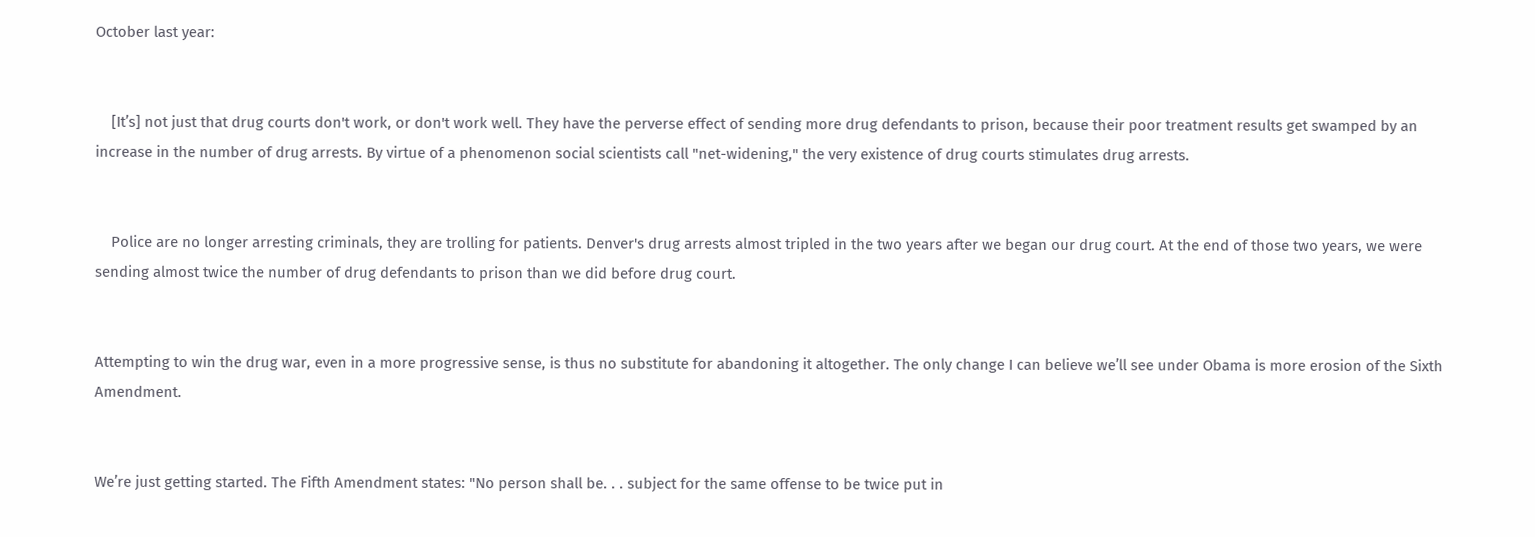October last year:


    [It’s] not just that drug courts don't work, or don't work well. They have the perverse effect of sending more drug defendants to prison, because their poor treatment results get swamped by an increase in the number of drug arrests. By virtue of a phenomenon social scientists call "net-widening," the very existence of drug courts stimulates drug arrests.


    Police are no longer arresting criminals, they are trolling for patients. Denver's drug arrests almost tripled in the two years after we began our drug court. At the end of those two years, we were sending almost twice the number of drug defendants to prison than we did before drug court.


Attempting to win the drug war, even in a more progressive sense, is thus no substitute for abandoning it altogether. The only change I can believe we’ll see under Obama is more erosion of the Sixth Amendment.


We’re just getting started. The Fifth Amendment states: "No person shall be. . . subject for the same offense to be twice put in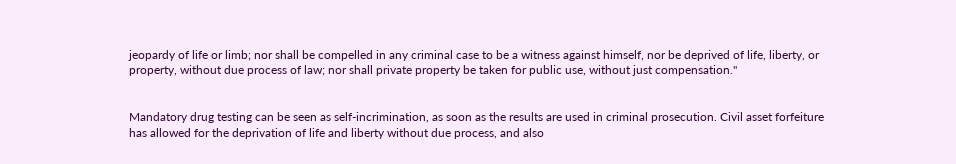jeopardy of life or limb; nor shall be compelled in any criminal case to be a witness against himself, nor be deprived of life, liberty, or property, without due process of law; nor shall private property be taken for public use, without just compensation."


Mandatory drug testing can be seen as self-incrimination, as soon as the results are used in criminal prosecution. Civil asset forfeiture has allowed for the deprivation of life and liberty without due process, and also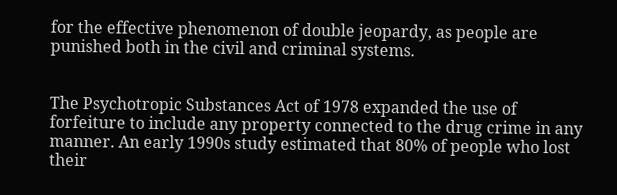for the effective phenomenon of double jeopardy, as people are punished both in the civil and criminal systems.


The Psychotropic Substances Act of 1978 expanded the use of forfeiture to include any property connected to the drug crime in any manner. An early 1990s study estimated that 80% of people who lost their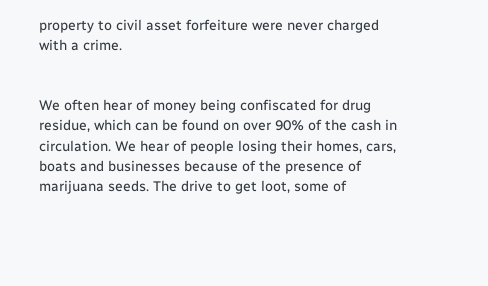property to civil asset forfeiture were never charged with a crime.


We often hear of money being confiscated for drug residue, which can be found on over 90% of the cash in circulation. We hear of people losing their homes, cars, boats and businesses because of the presence of marijuana seeds. The drive to get loot, some of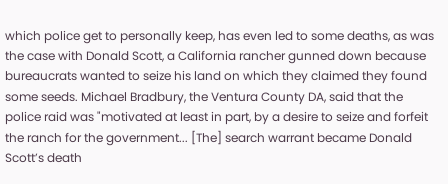which police get to personally keep, has even led to some deaths, as was the case with Donald Scott, a California rancher gunned down because bureaucrats wanted to seize his land on which they claimed they found some seeds. Michael Bradbury, the Ventura County DA, said that the police raid was "motivated at least in part, by a desire to seize and forfeit the ranch for the government... [The] search warrant became Donald Scott’s death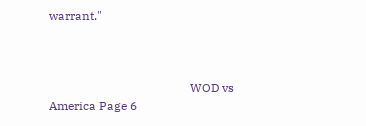warrant."



                                               WOD vs America Page 6